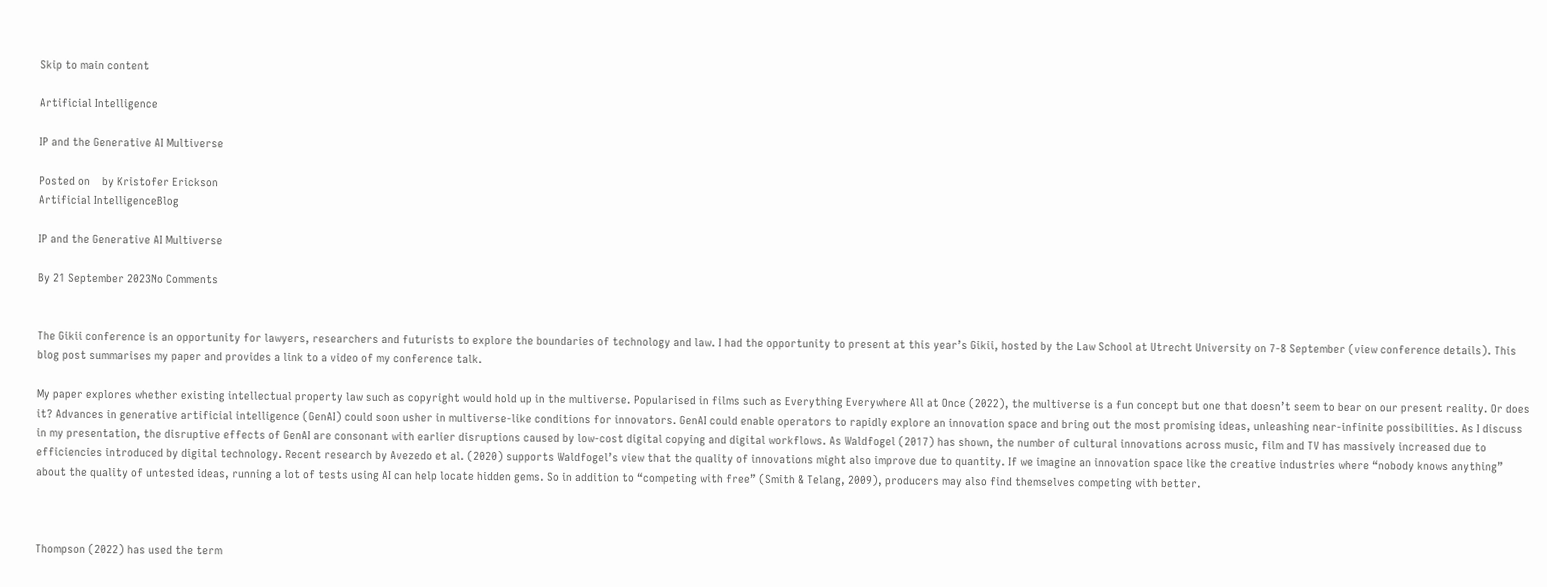Skip to main content

Artificial Intelligence

IP and the Generative AI Multiverse

Posted on    by Kristofer Erickson
Artificial IntelligenceBlog

IP and the Generative AI Multiverse

By 21 September 2023No Comments


The Gikii conference is an opportunity for lawyers, researchers and futurists to explore the boundaries of technology and law. I had the opportunity to present at this year’s Gikii, hosted by the Law School at Utrecht University on 7-8 September (view conference details). This blog post summarises my paper and provides a link to a video of my conference talk.

My paper explores whether existing intellectual property law such as copyright would hold up in the multiverse. Popularised in films such as Everything Everywhere All at Once (2022), the multiverse is a fun concept but one that doesn’t seem to bear on our present reality. Or does it? Advances in generative artificial intelligence (GenAI) could soon usher in multiverse-like conditions for innovators. GenAI could enable operators to rapidly explore an innovation space and bring out the most promising ideas, unleashing near-infinite possibilities. As I discuss in my presentation, the disruptive effects of GenAI are consonant with earlier disruptions caused by low-cost digital copying and digital workflows. As Waldfogel (2017) has shown, the number of cultural innovations across music, film and TV has massively increased due to efficiencies introduced by digital technology. Recent research by Avezedo et al. (2020) supports Waldfogel’s view that the quality of innovations might also improve due to quantity. If we imagine an innovation space like the creative industries where “nobody knows anything” about the quality of untested ideas, running a lot of tests using AI can help locate hidden gems. So in addition to “competing with free” (Smith & Telang, 2009), producers may also find themselves competing with better.



Thompson (2022) has used the term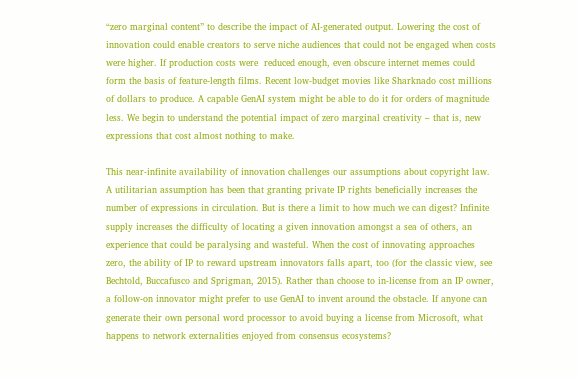“zero marginal content” to describe the impact of AI-generated output. Lowering the cost of innovation could enable creators to serve niche audiences that could not be engaged when costs were higher. If production costs were  reduced enough, even obscure internet memes could form the basis of feature-length films. Recent low-budget movies like Sharknado cost millions of dollars to produce. A capable GenAI system might be able to do it for orders of magnitude less. We begin to understand the potential impact of zero marginal creativity – that is, new expressions that cost almost nothing to make.

This near-infinite availability of innovation challenges our assumptions about copyright law. A utilitarian assumption has been that granting private IP rights beneficially increases the number of expressions in circulation. But is there a limit to how much we can digest? Infinite supply increases the difficulty of locating a given innovation amongst a sea of others, an experience that could be paralysing and wasteful. When the cost of innovating approaches zero, the ability of IP to reward upstream innovators falls apart, too (for the classic view, see Bechtold, Buccafusco and Sprigman, 2015). Rather than choose to in-license from an IP owner, a follow-on innovator might prefer to use GenAI to invent around the obstacle. If anyone can generate their own personal word processor to avoid buying a license from Microsoft, what happens to network externalities enjoyed from consensus ecosystems?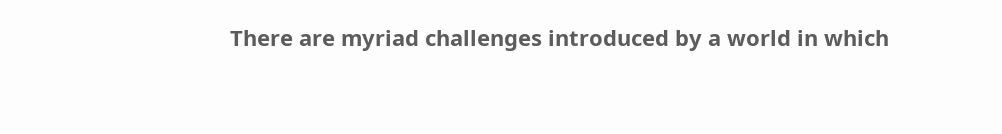There are myriad challenges introduced by a world in which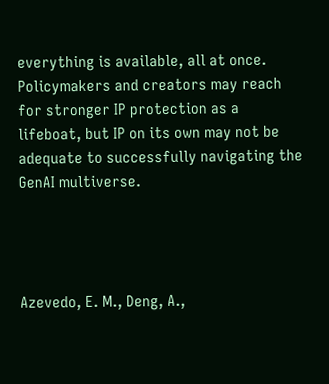everything is available, all at once. Policymakers and creators may reach for stronger IP protection as a lifeboat, but IP on its own may not be adequate to successfully navigating the GenAI multiverse.




Azevedo, E. M., Deng, A.,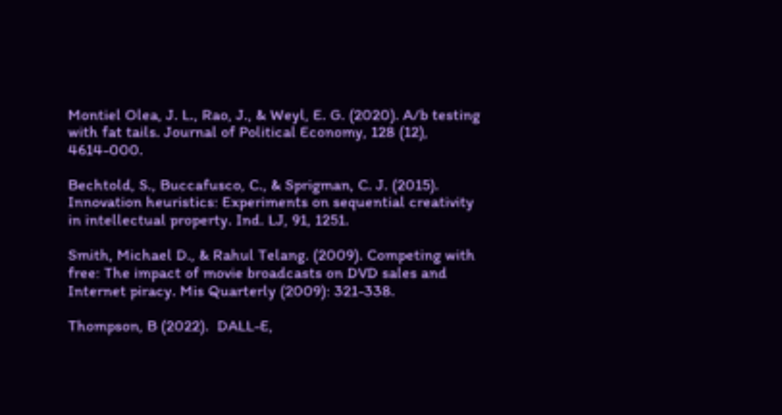Montiel Olea, J. L., Rao, J., & Weyl, E. G. (2020). A/b testing with fat tails. Journal of Political Economy, 128 (12), 4614-000.

Bechtold, S., Buccafusco, C., & Sprigman, C. J. (2015). Innovation heuristics: Experiments on sequential creativity in intellectual property. Ind. LJ, 91, 1251.

Smith, Michael D., & Rahul Telang. (2009). Competing with free: The impact of movie broadcasts on DVD sales and Internet piracy. Mis Quarterly (2009): 321-338.

Thompson, B (2022).  DALL-E,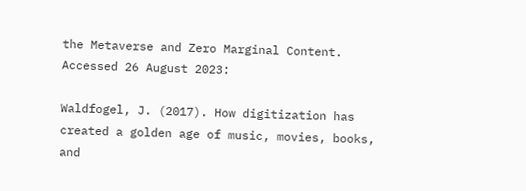the Metaverse and Zero Marginal Content. Accessed 26 August 2023:

Waldfogel, J. (2017). How digitization has created a golden age of music, movies, books, and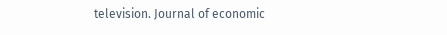television. Journal of economic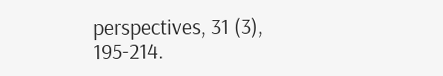perspectives, 31 (3), 195-214.